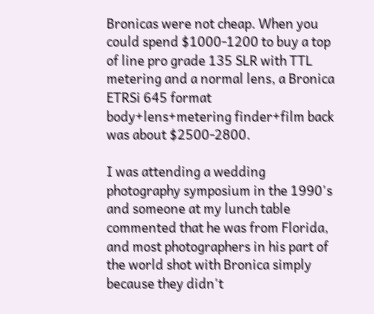Bronicas were not cheap. When you could spend $1000-1200 to buy a top of line pro grade 135 SLR with TTL metering and a normal lens, a Bronica ETRSi 645 format body+lens+metering finder+film back was about $2500-2800.

I was attending a wedding photography symposium in the 1990's and someone at my lunch table commented that he was from Florida, and most photographers in his part of the world shot with Bronica simply because they didn't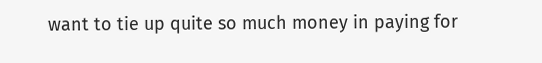want to tie up quite so much money in paying for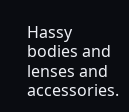Hassy bodies and lenses and accessories.